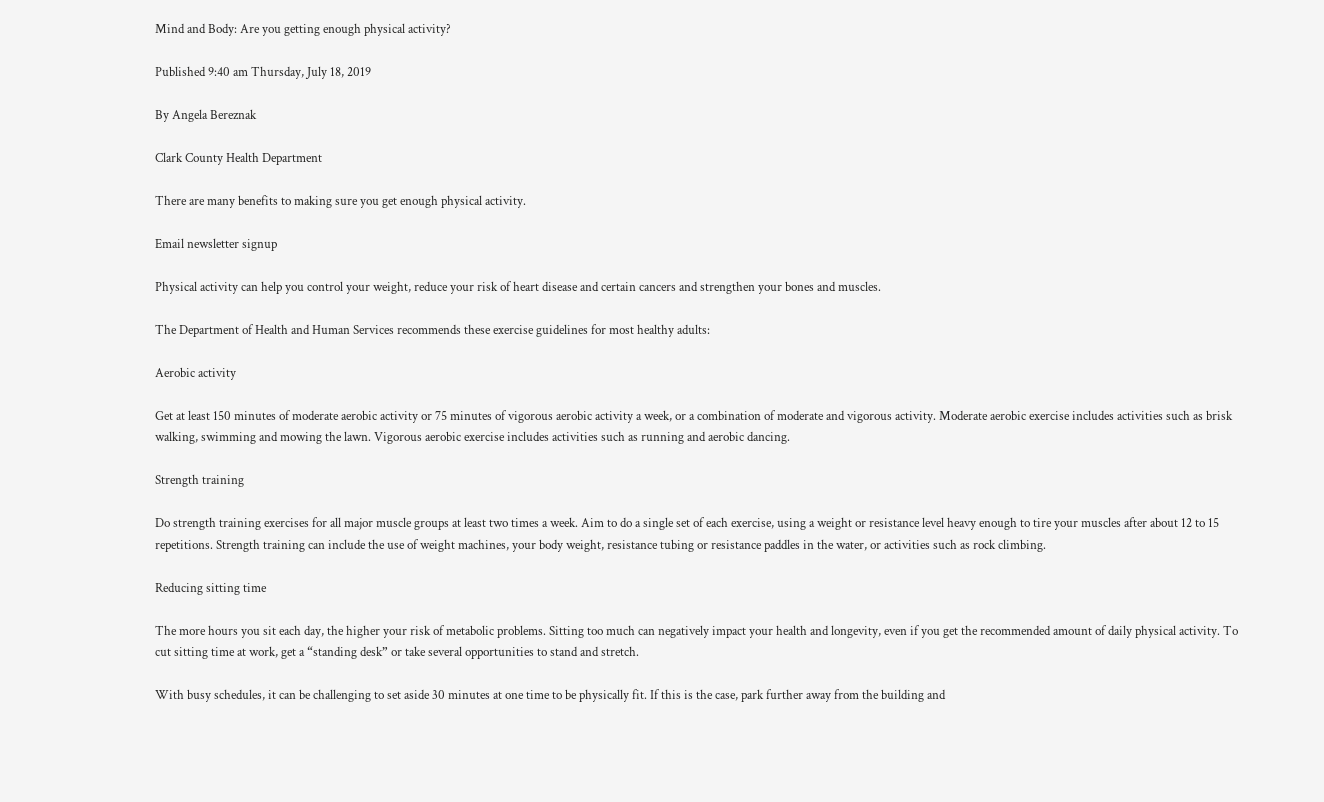Mind and Body: Are you getting enough physical activity?

Published 9:40 am Thursday, July 18, 2019

By Angela Bereznak

Clark County Health Department

There are many benefits to making sure you get enough physical activity.

Email newsletter signup

Physical activity can help you control your weight, reduce your risk of heart disease and certain cancers and strengthen your bones and muscles.

The Department of Health and Human Services recommends these exercise guidelines for most healthy adults:

Aerobic activity

Get at least 150 minutes of moderate aerobic activity or 75 minutes of vigorous aerobic activity a week, or a combination of moderate and vigorous activity. Moderate aerobic exercise includes activities such as brisk walking, swimming and mowing the lawn. Vigorous aerobic exercise includes activities such as running and aerobic dancing.

Strength training

Do strength training exercises for all major muscle groups at least two times a week. Aim to do a single set of each exercise, using a weight or resistance level heavy enough to tire your muscles after about 12 to 15 repetitions. Strength training can include the use of weight machines, your body weight, resistance tubing or resistance paddles in the water, or activities such as rock climbing.

Reducing sitting time

The more hours you sit each day, the higher your risk of metabolic problems. Sitting too much can negatively impact your health and longevity, even if you get the recommended amount of daily physical activity. To cut sitting time at work, get a “standing desk” or take several opportunities to stand and stretch.

With busy schedules, it can be challenging to set aside 30 minutes at one time to be physically fit. If this is the case, park further away from the building and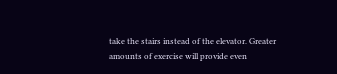take the stairs instead of the elevator. Greater amounts of exercise will provide even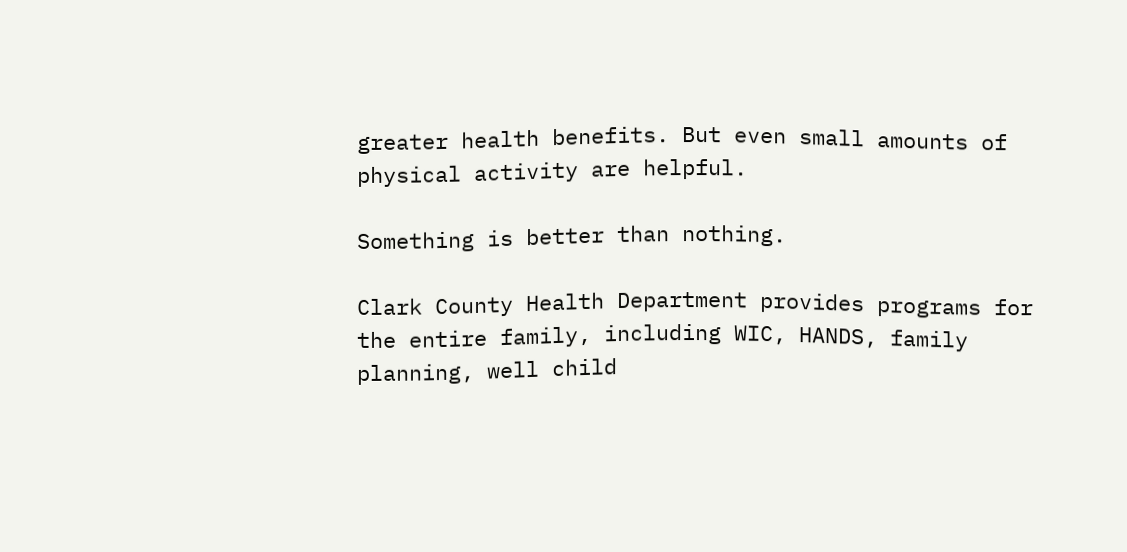greater health benefits. But even small amounts of physical activity are helpful.

Something is better than nothing.

Clark County Health Department provides programs for the entire family, including WIC, HANDS, family planning, well child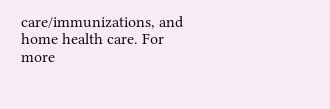care/immunizations, and home health care. For more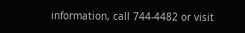information, call 744-4482 or visit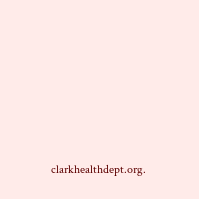clarkhealthdept.org.